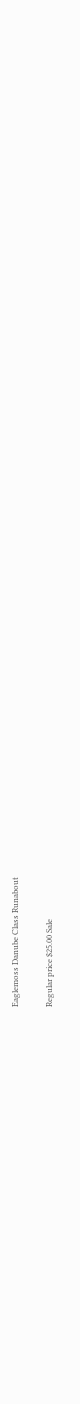Eaglemoss Danube Class Runabout

Regular price $25.00 Sale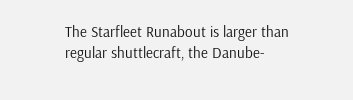The Starfleet Runabout is larger than regular shuttlecraft, the Danube-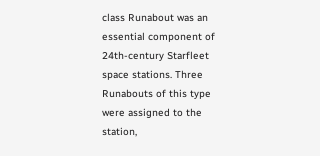class Runabout was an essential component of 24th-century Starfleet space stations. Three Runabouts of this type were assigned to the station,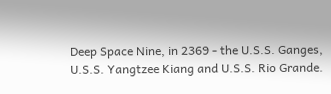Deep Space Nine, in 2369 - the U.S.S. Ganges, U.S.S. Yangtzee Kiang and U.S.S. Rio Grande.